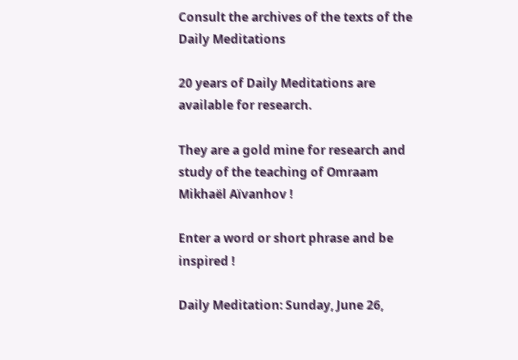Consult the archives of the texts of the Daily Meditations

20 years of Daily Meditations are available for research.

They are a gold mine for research and study of the teaching of Omraam Mikhaël Aïvanhov !

Enter a word or short phrase and be inspired !

Daily Meditation: Sunday, June 26,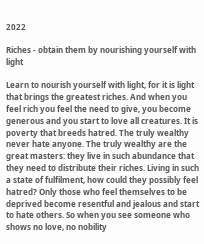2022

Riches - obtain them by nourishing yourself with light

Learn to nourish yourself with light, for it is light that brings the greatest riches. And when you feel rich you feel the need to give, you become generous and you start to love all creatures. It is poverty that breeds hatred. The truly wealthy never hate anyone. The truly wealthy are the great masters: they live in such abundance that they need to distribute their riches. Living in such a state of fulfilment, how could they possibly feel hatred? Only those who feel themselves to be deprived become resentful and jealous and start to hate others. So when you see someone who shows no love, no nobility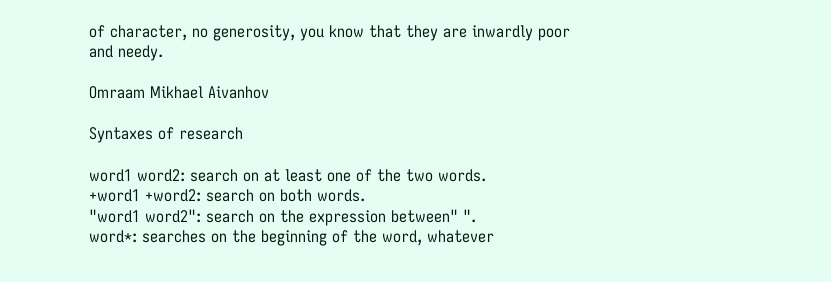of character, no generosity, you know that they are inwardly poor and needy.

Omraam Mikhael Aivanhov

Syntaxes of research

word1 word2: search on at least one of the two words.
+word1 +word2: search on both words.
"word1 word2": search on the expression between" ".
word*: searches on the beginning of the word, whatever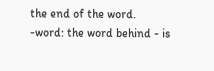the end of the word.
-word: the word behind - is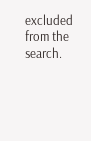excluded from the search.